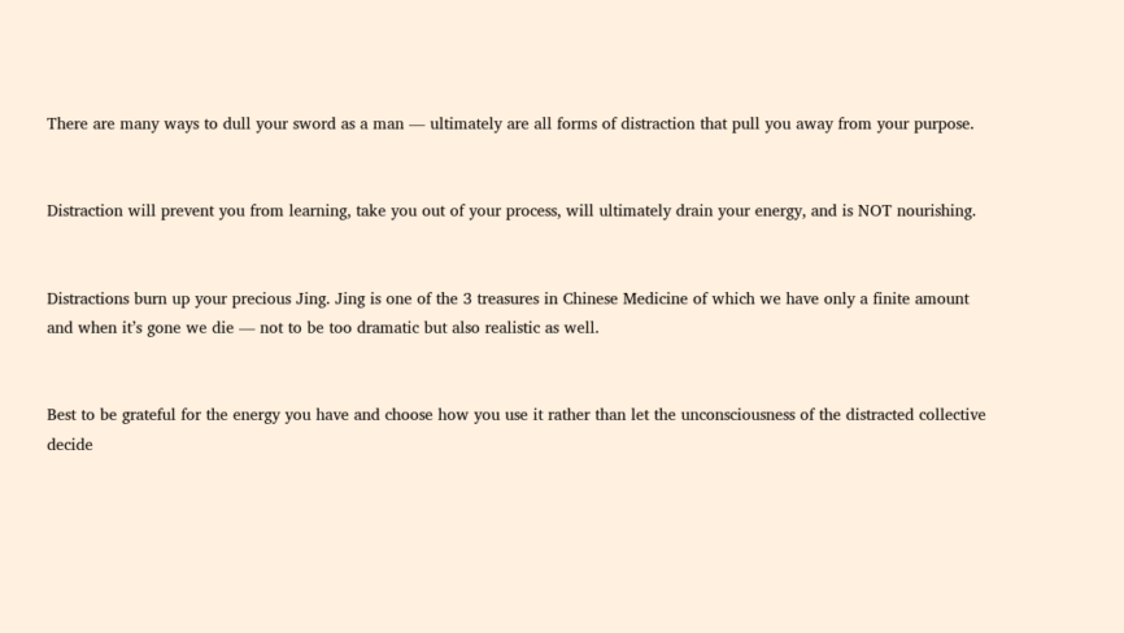There are many ways to dull your sword as a man — ultimately are all forms of distraction that pull you away from your purpose.


Distraction will prevent you from learning, take you out of your process, will ultimately drain your energy, and is NOT nourishing.


Distractions burn up your precious Jing. Jing is one of the 3 treasures in Chinese Medicine of which we have only a finite amount and when it’s gone we die — not to be too dramatic but also realistic as well.


Best to be grateful for the energy you have and choose how you use it rather than let the unconsciousness of the distracted collective decide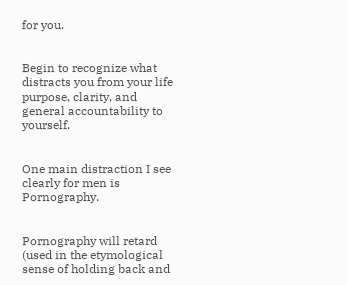for you.


Begin to recognize what distracts you from your life purpose, clarity, and general accountability to yourself.


One main distraction I see clearly for men is Pornography.


Pornography will retard (used in the etymological sense of holding back and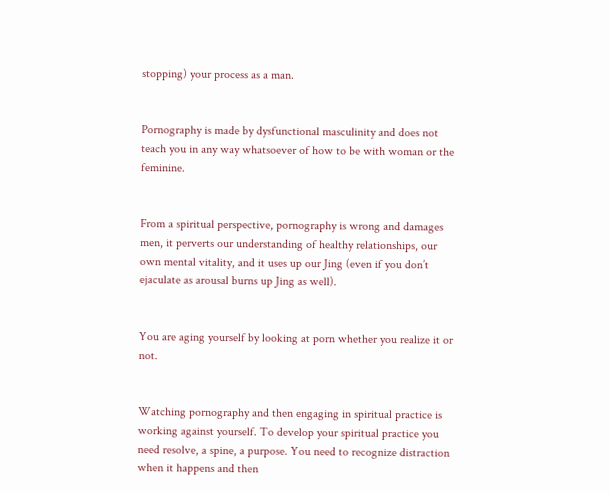stopping) your process as a man.


Pornography is made by dysfunctional masculinity and does not teach you in any way whatsoever of how to be with woman or the feminine.


From a spiritual perspective, pornography is wrong and damages men, it perverts our understanding of healthy relationships, our own mental vitality, and it uses up our Jing (even if you don’t ejaculate as arousal burns up Jing as well).


You are aging yourself by looking at porn whether you realize it or not.


Watching pornography and then engaging in spiritual practice is working against yourself. To develop your spiritual practice you need resolve, a spine, a purpose. You need to recognize distraction when it happens and then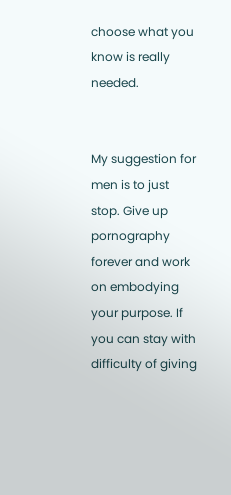choose what you know is really needed.


My suggestion for men is to just stop. Give up pornography forever and work on embodying your purpose. If you can stay with difficulty of giving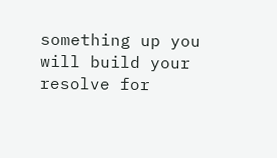something up you will build your resolve for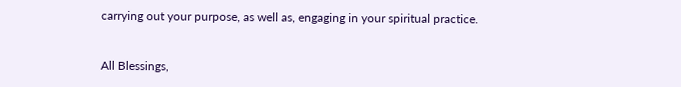carrying out your purpose, as well as, engaging in your spiritual practice.


All Blessings,